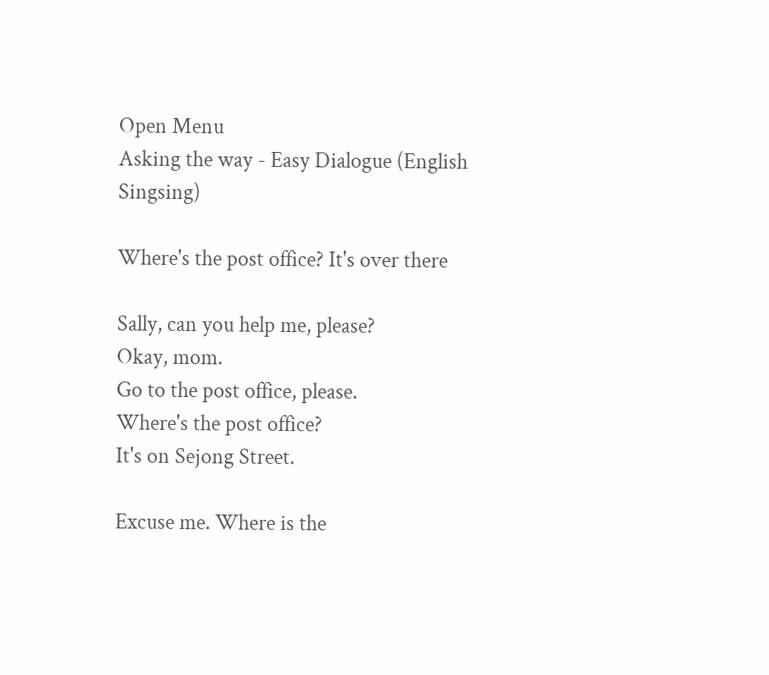Open Menu
Asking the way - Easy Dialogue (English Singsing)

Where's the post office? It's over there

Sally, can you help me, please?
Okay, mom.
Go to the post office, please.
Where's the post office?
It's on Sejong Street.

Excuse me. Where is the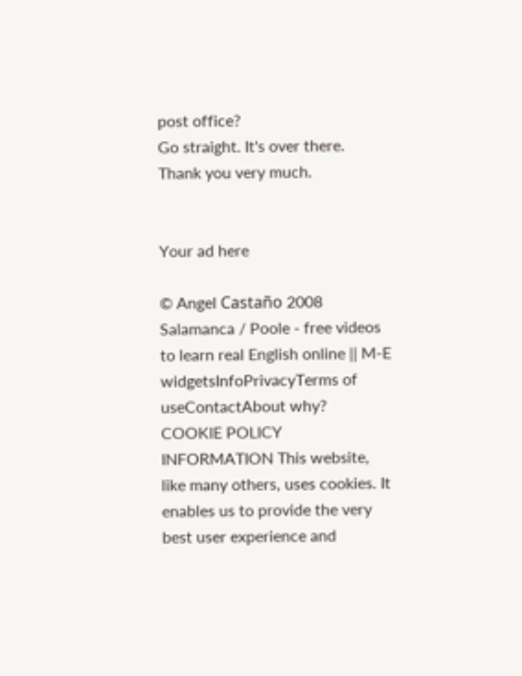post office?
Go straight. It's over there.
Thank you very much.


Your ad here

© Angel Castaño 2008 Salamanca / Poole - free videos to learn real English online || M-E widgetsInfoPrivacyTerms of useContactAbout why?
COOKIE POLICY INFORMATION This website, like many others, uses cookies. It enables us to provide the very best user experience and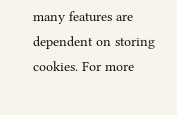many features are dependent on storing cookies. For more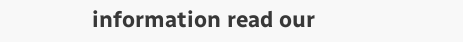information read our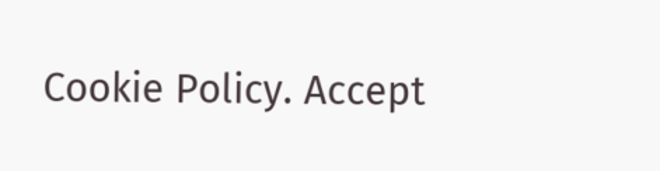Cookie Policy. Accept